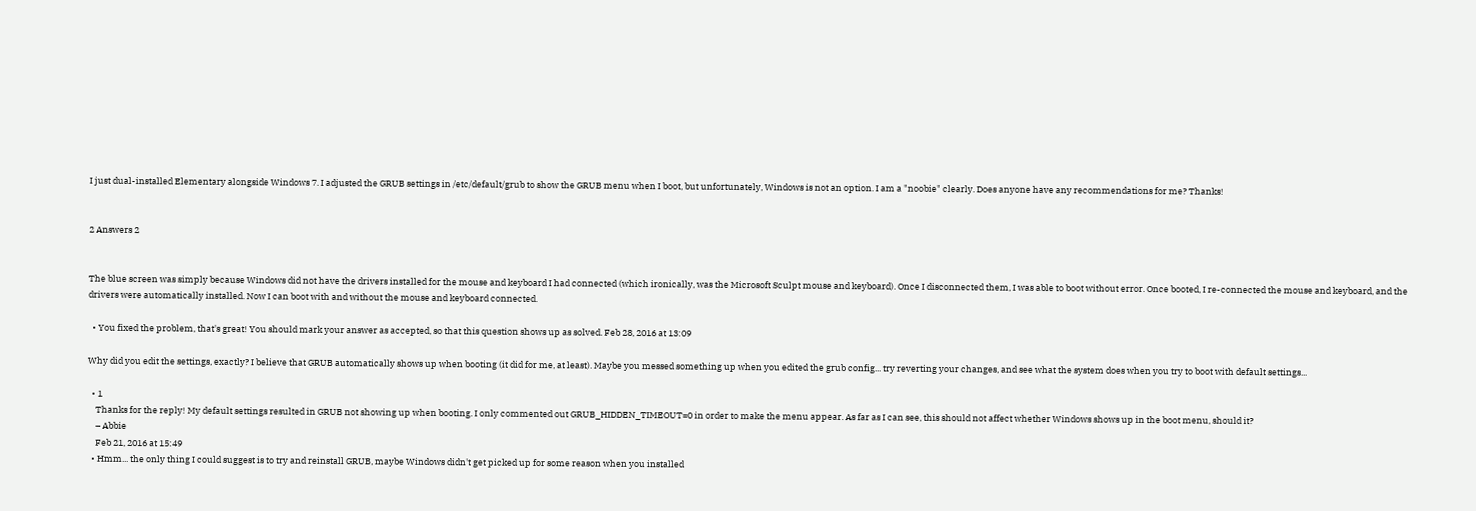I just dual-installed Elementary alongside Windows 7. I adjusted the GRUB settings in /etc/default/grub to show the GRUB menu when I boot, but unfortunately, Windows is not an option. I am a "noobie" clearly. Does anyone have any recommendations for me? Thanks!


2 Answers 2


The blue screen was simply because Windows did not have the drivers installed for the mouse and keyboard I had connected (which ironically, was the Microsoft Sculpt mouse and keyboard). Once I disconnected them, I was able to boot without error. Once booted, I re-connected the mouse and keyboard, and the drivers were automatically installed. Now I can boot with and without the mouse and keyboard connected.

  • You fixed the problem, that's great! You should mark your answer as accepted, so that this question shows up as solved. Feb 28, 2016 at 13:09

Why did you edit the settings, exactly? I believe that GRUB automatically shows up when booting (it did for me, at least). Maybe you messed something up when you edited the grub config... try reverting your changes, and see what the system does when you try to boot with default settings...

  • 1
    Thanks for the reply! My default settings resulted in GRUB not showing up when booting. I only commented out GRUB_HIDDEN_TIMEOUT=0 in order to make the menu appear. As far as I can see, this should not affect whether Windows shows up in the boot menu, should it?
    – Abbie
    Feb 21, 2016 at 15:49
  • Hmm... the only thing I could suggest is to try and reinstall GRUB, maybe Windows didn't get picked up for some reason when you installed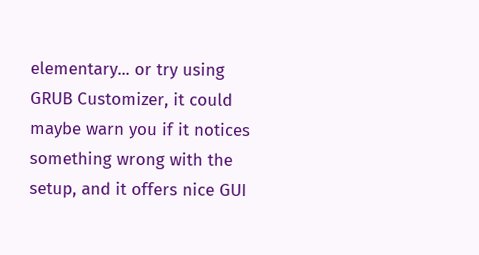elementary... or try using GRUB Customizer, it could maybe warn you if it notices something wrong with the setup, and it offers nice GUI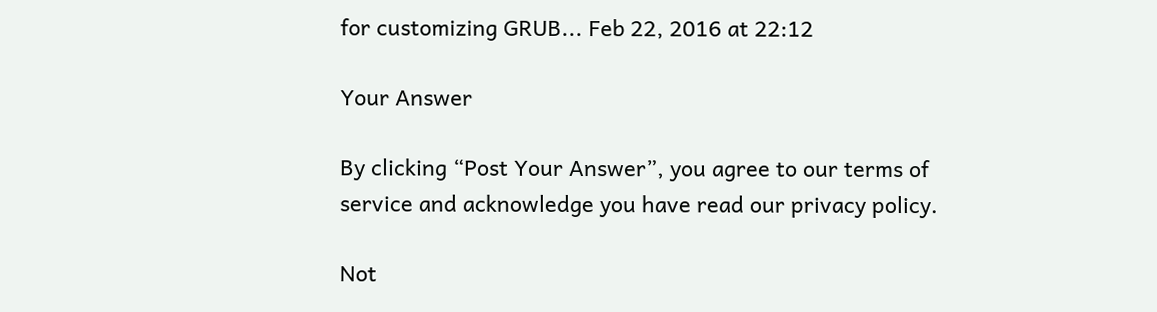for customizing GRUB... Feb 22, 2016 at 22:12

Your Answer

By clicking “Post Your Answer”, you agree to our terms of service and acknowledge you have read our privacy policy.

Not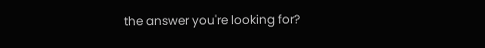the answer you're looking for?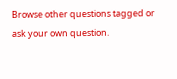Browse other questions tagged or ask your own question.